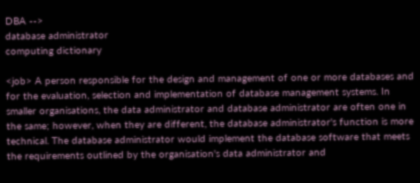DBA -->
database administrator
computing dictionary

<job> A person responsible for the design and management of one or more databases and for the evaluation, selection and implementation of database management systems. In smaller organisations, the data administrator and database administrator are often one in the same; however, when they are different, the database administrator's function is more technical. The database administrator would implement the database software that meets the requirements outlined by the organisation's data administrator and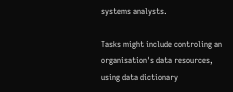systems analysts.

Tasks might include controling an organisation's data resources, using data dictionary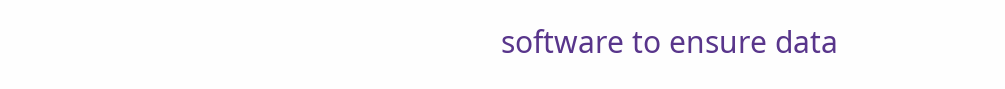software to ensure data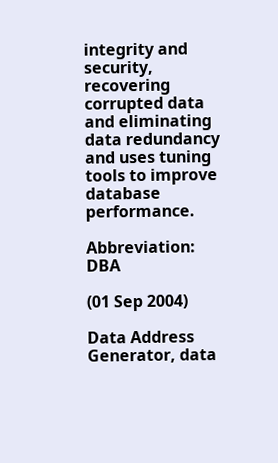integrity and security, recovering corrupted data and eliminating data redundancy and uses tuning tools to improve database performance.

Abbreviation: DBA

(01 Sep 2004)

Data Address Generator, data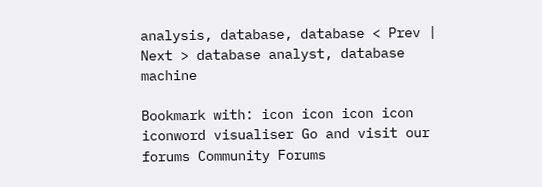analysis, database, database < Prev | Next > database analyst, database machine

Bookmark with: icon icon icon icon iconword visualiser Go and visit our forums Community Forums